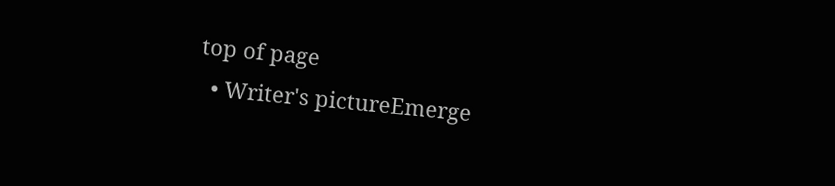top of page
  • Writer's pictureEmerge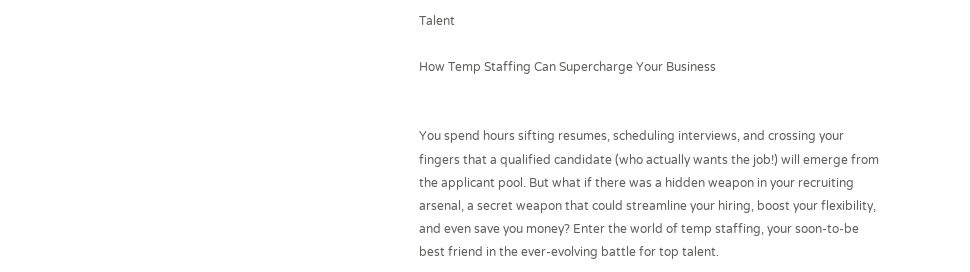Talent

How Temp Staffing Can Supercharge Your Business


You spend hours sifting resumes, scheduling interviews, and crossing your fingers that a qualified candidate (who actually wants the job!) will emerge from the applicant pool. But what if there was a hidden weapon in your recruiting arsenal, a secret weapon that could streamline your hiring, boost your flexibility, and even save you money? Enter the world of temp staffing, your soon-to-be best friend in the ever-evolving battle for top talent.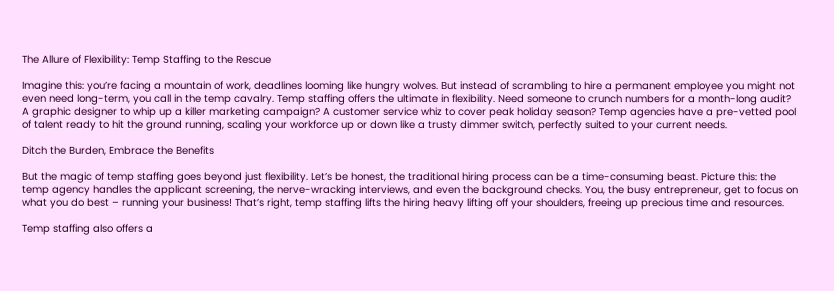The Allure of Flexibility: Temp Staffing to the Rescue

Imagine this: you’re facing a mountain of work, deadlines looming like hungry wolves. But instead of scrambling to hire a permanent employee you might not even need long-term, you call in the temp cavalry. Temp staffing offers the ultimate in flexibility. Need someone to crunch numbers for a month-long audit? A graphic designer to whip up a killer marketing campaign? A customer service whiz to cover peak holiday season? Temp agencies have a pre-vetted pool of talent ready to hit the ground running, scaling your workforce up or down like a trusty dimmer switch, perfectly suited to your current needs.

Ditch the Burden, Embrace the Benefits

But the magic of temp staffing goes beyond just flexibility. Let’s be honest, the traditional hiring process can be a time-consuming beast. Picture this: the temp agency handles the applicant screening, the nerve-wracking interviews, and even the background checks. You, the busy entrepreneur, get to focus on what you do best – running your business! That’s right, temp staffing lifts the hiring heavy lifting off your shoulders, freeing up precious time and resources.

Temp staffing also offers a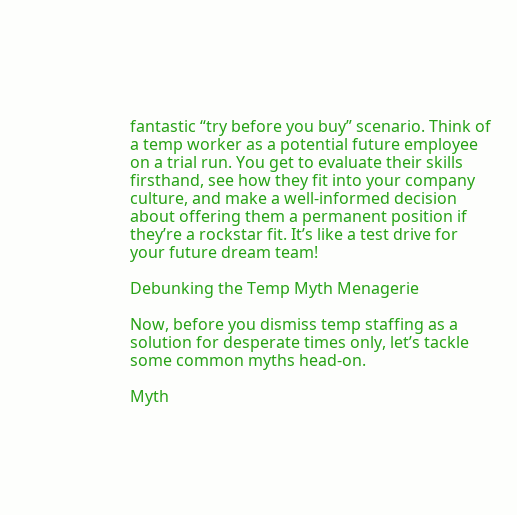fantastic “try before you buy” scenario. Think of a temp worker as a potential future employee on a trial run. You get to evaluate their skills firsthand, see how they fit into your company culture, and make a well-informed decision about offering them a permanent position if they’re a rockstar fit. It’s like a test drive for your future dream team!

Debunking the Temp Myth Menagerie

Now, before you dismiss temp staffing as a solution for desperate times only, let’s tackle some common myths head-on.

Myth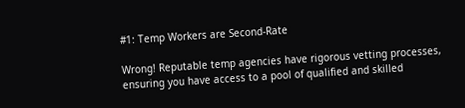#1: Temp Workers are Second-Rate

Wrong! Reputable temp agencies have rigorous vetting processes, ensuring you have access to a pool of qualified and skilled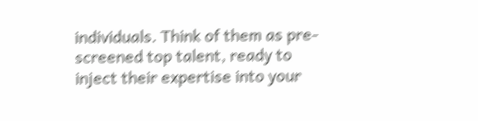individuals. Think of them as pre-screened top talent, ready to inject their expertise into your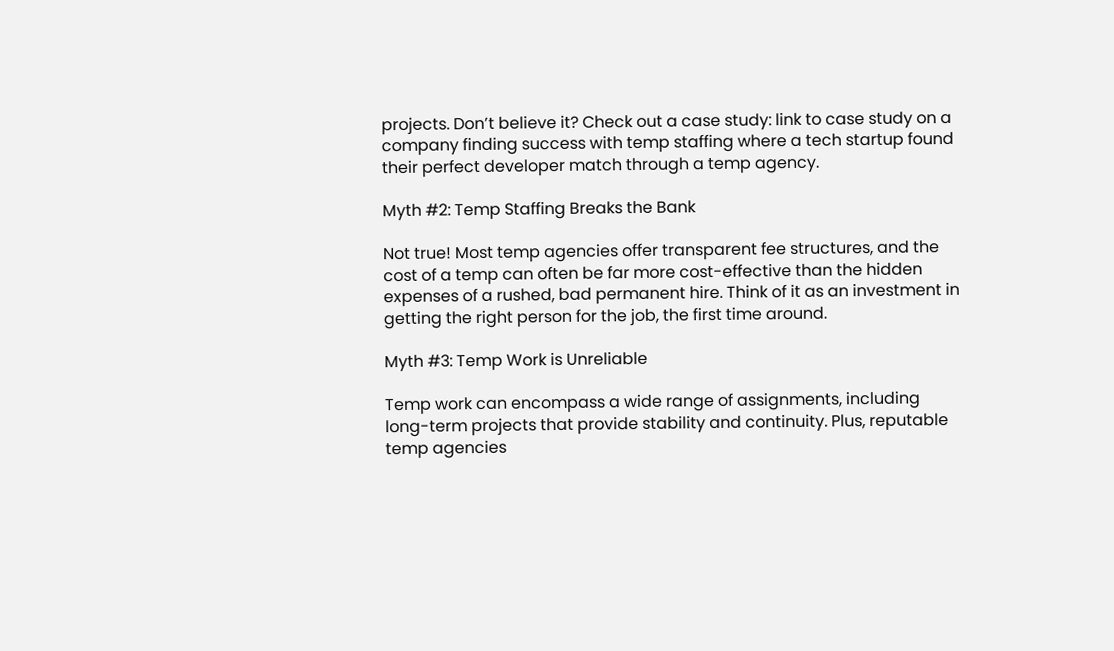projects. Don’t believe it? Check out a case study: link to case study on a company finding success with temp staffing where a tech startup found their perfect developer match through a temp agency.

Myth #2: Temp Staffing Breaks the Bank

Not true! Most temp agencies offer transparent fee structures, and the cost of a temp can often be far more cost-effective than the hidden expenses of a rushed, bad permanent hire. Think of it as an investment in getting the right person for the job, the first time around.

Myth #3: Temp Work is Unreliable

Temp work can encompass a wide range of assignments, including long-term projects that provide stability and continuity. Plus, reputable temp agencies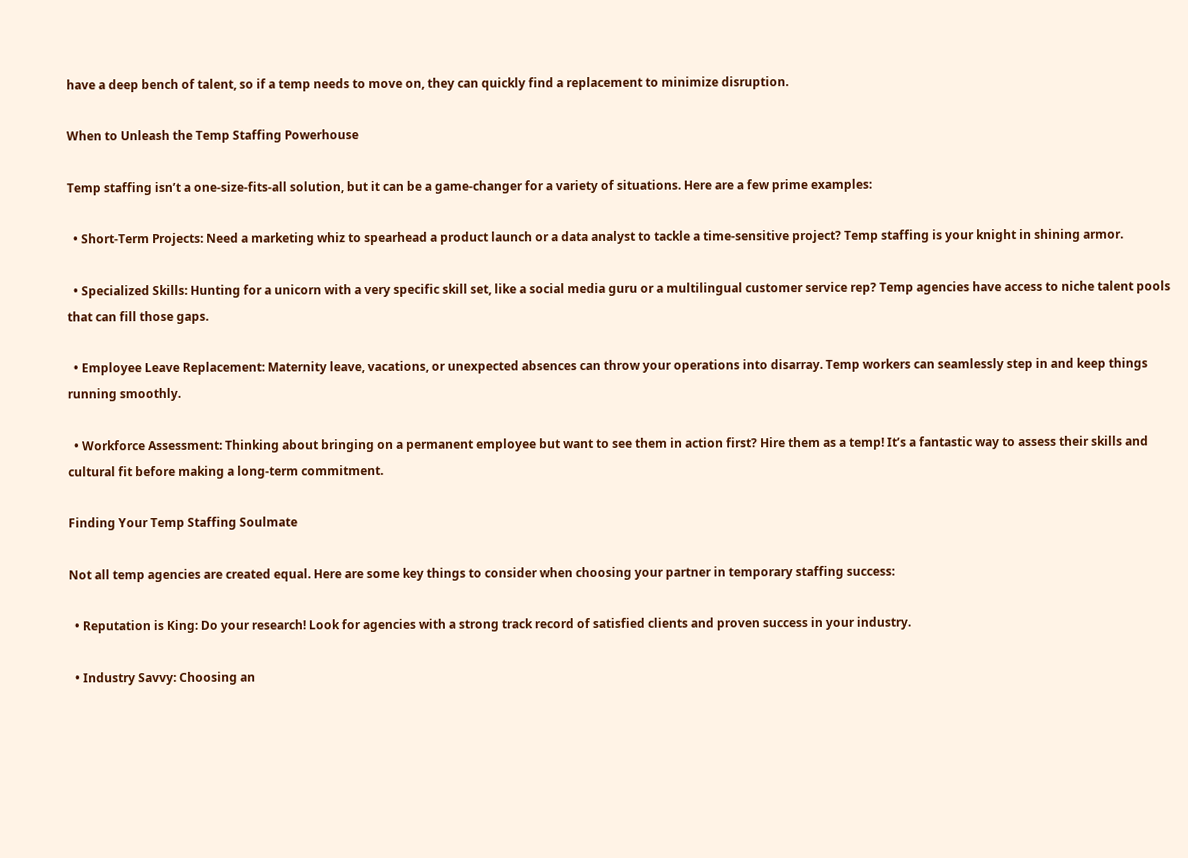have a deep bench of talent, so if a temp needs to move on, they can quickly find a replacement to minimize disruption.

When to Unleash the Temp Staffing Powerhouse

Temp staffing isn’t a one-size-fits-all solution, but it can be a game-changer for a variety of situations. Here are a few prime examples:

  • Short-Term Projects: Need a marketing whiz to spearhead a product launch or a data analyst to tackle a time-sensitive project? Temp staffing is your knight in shining armor.

  • Specialized Skills: Hunting for a unicorn with a very specific skill set, like a social media guru or a multilingual customer service rep? Temp agencies have access to niche talent pools that can fill those gaps.

  • Employee Leave Replacement: Maternity leave, vacations, or unexpected absences can throw your operations into disarray. Temp workers can seamlessly step in and keep things running smoothly.

  • Workforce Assessment: Thinking about bringing on a permanent employee but want to see them in action first? Hire them as a temp! It’s a fantastic way to assess their skills and cultural fit before making a long-term commitment.

Finding Your Temp Staffing Soulmate

Not all temp agencies are created equal. Here are some key things to consider when choosing your partner in temporary staffing success:

  • Reputation is King: Do your research! Look for agencies with a strong track record of satisfied clients and proven success in your industry.

  • Industry Savvy: Choosing an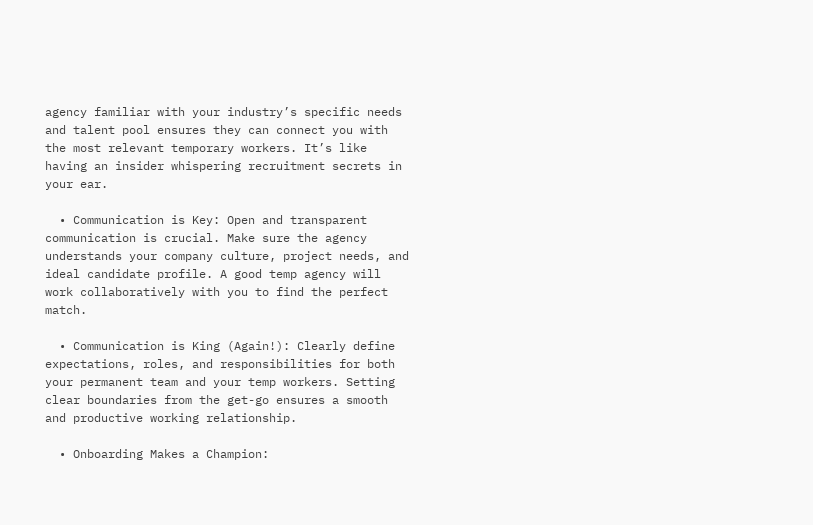agency familiar with your industry’s specific needs and talent pool ensures they can connect you with the most relevant temporary workers. It’s like having an insider whispering recruitment secrets in your ear.

  • Communication is Key: Open and transparent communication is crucial. Make sure the agency understands your company culture, project needs, and ideal candidate profile. A good temp agency will work collaboratively with you to find the perfect match.

  • Communication is King (Again!): Clearly define expectations, roles, and responsibilities for both your permanent team and your temp workers. Setting clear boundaries from the get-go ensures a smooth and productive working relationship.

  • Onboarding Makes a Champion: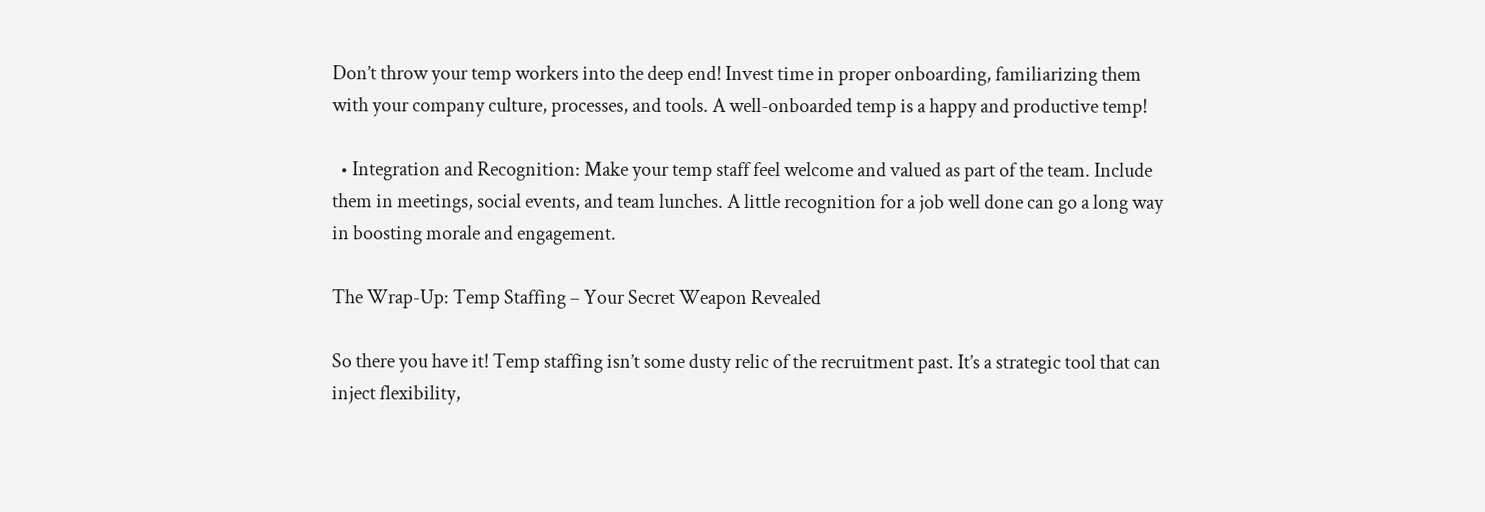Don’t throw your temp workers into the deep end! Invest time in proper onboarding, familiarizing them with your company culture, processes, and tools. A well-onboarded temp is a happy and productive temp!

  • Integration and Recognition: Make your temp staff feel welcome and valued as part of the team. Include them in meetings, social events, and team lunches. A little recognition for a job well done can go a long way in boosting morale and engagement.

The Wrap-Up: Temp Staffing – Your Secret Weapon Revealed

So there you have it! Temp staffing isn’t some dusty relic of the recruitment past. It’s a strategic tool that can inject flexibility,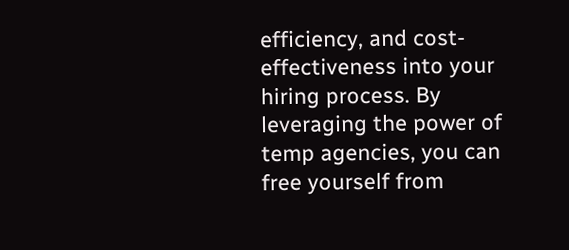efficiency, and cost-effectiveness into your hiring process. By leveraging the power of temp agencies, you can free yourself from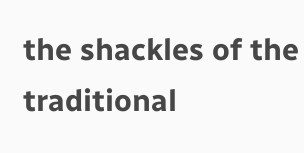the shackles of the traditional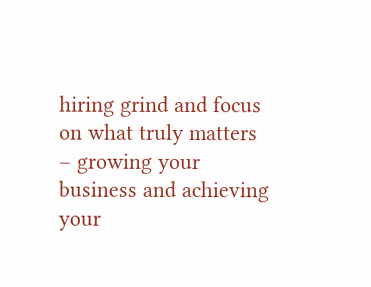hiring grind and focus on what truly matters – growing your business and achieving your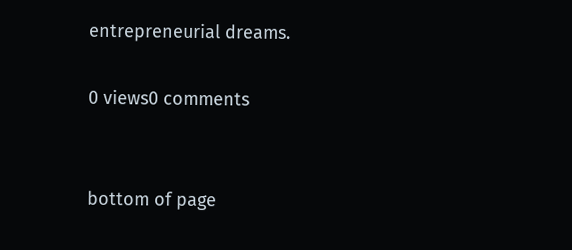entrepreneurial dreams.

0 views0 comments


bottom of page